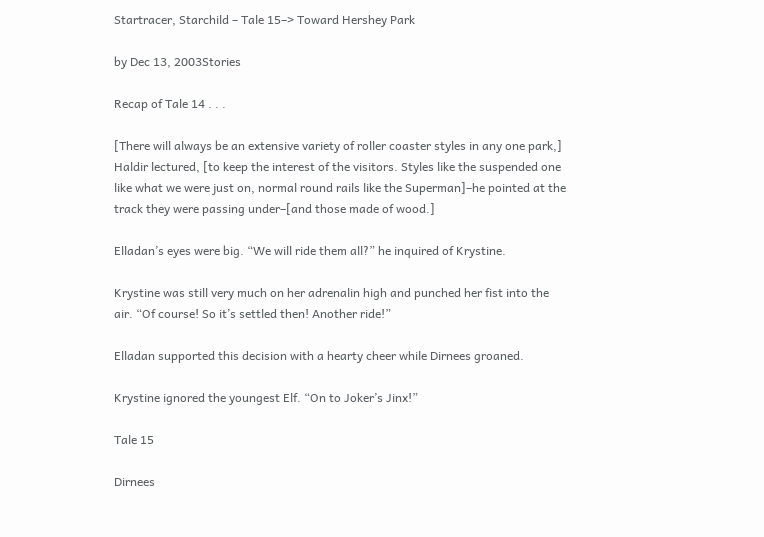Startracer, Starchild – Tale 15–> Toward Hershey Park

by Dec 13, 2003Stories

Recap of Tale 14 . . .

[There will always be an extensive variety of roller coaster styles in any one park,] Haldir lectured, [to keep the interest of the visitors. Styles like the suspended one like what we were just on, normal round rails like the Superman]–he pointed at the track they were passing under–[and those made of wood.]

Elladan’s eyes were big. “We will ride them all?” he inquired of Krystine.

Krystine was still very much on her adrenalin high and punched her fist into the air. “Of course! So it’s settled then! Another ride!”

Elladan supported this decision with a hearty cheer while Dirnees groaned.

Krystine ignored the youngest Elf. “On to Joker’s Jinx!”

Tale 15

Dirnees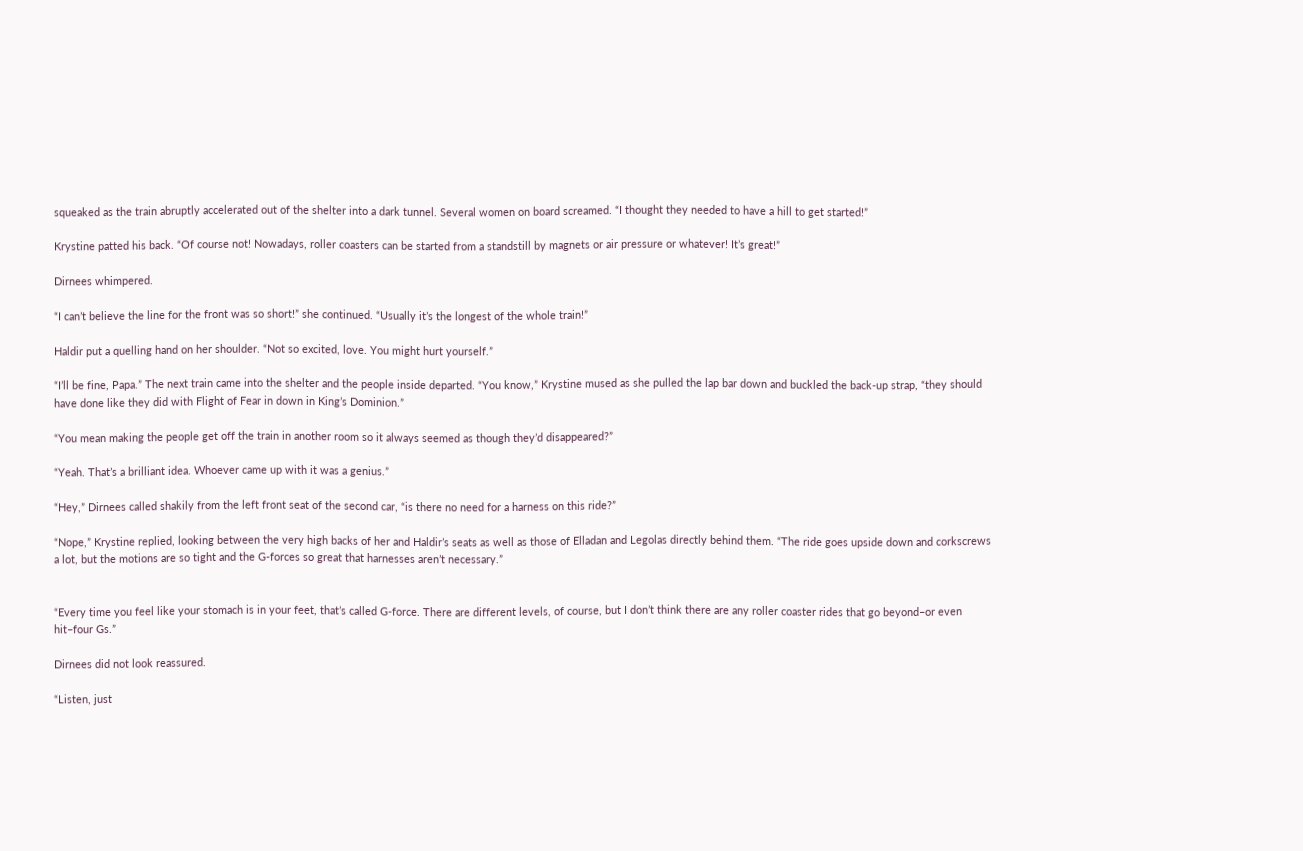squeaked as the train abruptly accelerated out of the shelter into a dark tunnel. Several women on board screamed. “I thought they needed to have a hill to get started!”

Krystine patted his back. “Of course not! Nowadays, roller coasters can be started from a standstill by magnets or air pressure or whatever! It’s great!”

Dirnees whimpered.

“I can’t believe the line for the front was so short!” she continued. “Usually it’s the longest of the whole train!”

Haldir put a quelling hand on her shoulder. “Not so excited, love. You might hurt yourself.”

“I’ll be fine, Papa.” The next train came into the shelter and the people inside departed. “You know,” Krystine mused as she pulled the lap bar down and buckled the back-up strap, “they should have done like they did with Flight of Fear in down in King’s Dominion.”

“You mean making the people get off the train in another room so it always seemed as though they’d disappeared?”

“Yeah. That’s a brilliant idea. Whoever came up with it was a genius.”

“Hey,” Dirnees called shakily from the left front seat of the second car, “is there no need for a harness on this ride?”

“Nope,” Krystine replied, looking between the very high backs of her and Haldir’s seats as well as those of Elladan and Legolas directly behind them. “The ride goes upside down and corkscrews a lot, but the motions are so tight and the G-forces so great that harnesses aren’t necessary.”


“Every time you feel like your stomach is in your feet, that’s called G-force. There are different levels, of course, but I don’t think there are any roller coaster rides that go beyond–or even hit–four Gs.”

Dirnees did not look reassured.

“Listen, just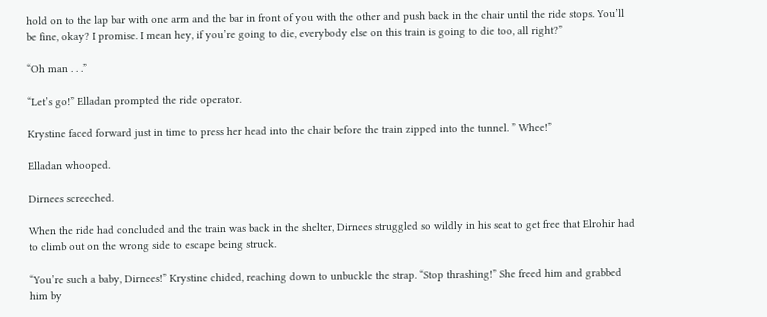hold on to the lap bar with one arm and the bar in front of you with the other and push back in the chair until the ride stops. You’ll be fine, okay? I promise. I mean hey, if you’re going to die, everybody else on this train is going to die too, all right?”

“Oh man . . .”

“Let’s go!” Elladan prompted the ride operator.

Krystine faced forward just in time to press her head into the chair before the train zipped into the tunnel. ” Whee!”

Elladan whooped.

Dirnees screeched.

When the ride had concluded and the train was back in the shelter, Dirnees struggled so wildly in his seat to get free that Elrohir had to climb out on the wrong side to escape being struck.

“You’re such a baby, Dirnees!” Krystine chided, reaching down to unbuckle the strap. “Stop thrashing!” She freed him and grabbed him by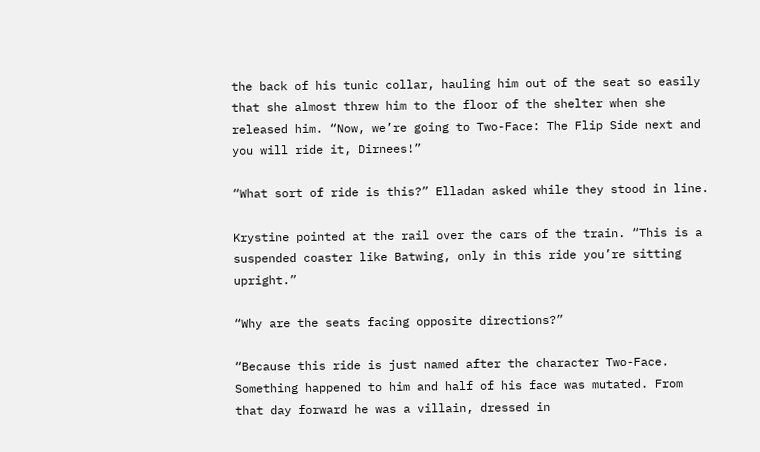the back of his tunic collar, hauling him out of the seat so easily that she almost threw him to the floor of the shelter when she released him. “Now, we’re going to Two-Face: The Flip Side next and you will ride it, Dirnees!”

“What sort of ride is this?” Elladan asked while they stood in line.

Krystine pointed at the rail over the cars of the train. “This is a suspended coaster like Batwing, only in this ride you’re sitting upright.”

“Why are the seats facing opposite directions?”

“Because this ride is just named after the character Two-Face. Something happened to him and half of his face was mutated. From that day forward he was a villain, dressed in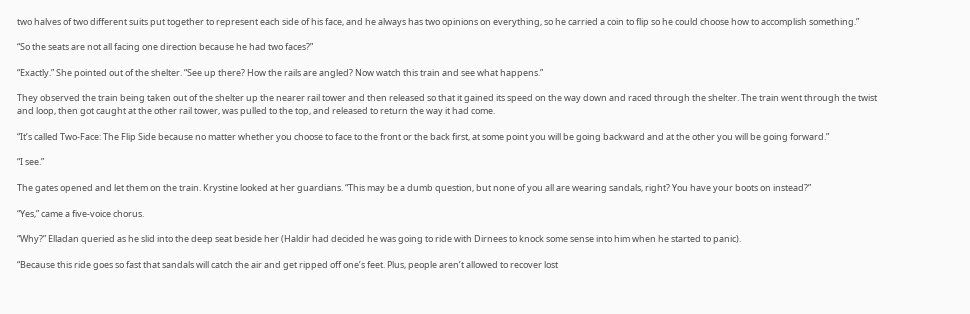two halves of two different suits put together to represent each side of his face, and he always has two opinions on everything, so he carried a coin to flip so he could choose how to accomplish something.”

“So the seats are not all facing one direction because he had two faces?”

“Exactly.” She pointed out of the shelter. “See up there? How the rails are angled? Now watch this train and see what happens.”

They observed the train being taken out of the shelter up the nearer rail tower and then released so that it gained its speed on the way down and raced through the shelter. The train went through the twist and loop, then got caught at the other rail tower, was pulled to the top, and released to return the way it had come.

“It’s called Two-Face: The Flip Side because no matter whether you choose to face to the front or the back first, at some point you will be going backward and at the other you will be going forward.”

“I see.”

The gates opened and let them on the train. Krystine looked at her guardians. “This may be a dumb question, but none of you all are wearing sandals, right? You have your boots on instead?”

“Yes,” came a five-voice chorus.

“Why?” Elladan queried as he slid into the deep seat beside her (Haldir had decided he was going to ride with Dirnees to knock some sense into him when he started to panic).

“Because this ride goes so fast that sandals will catch the air and get ripped off one’s feet. Plus, people aren’t allowed to recover lost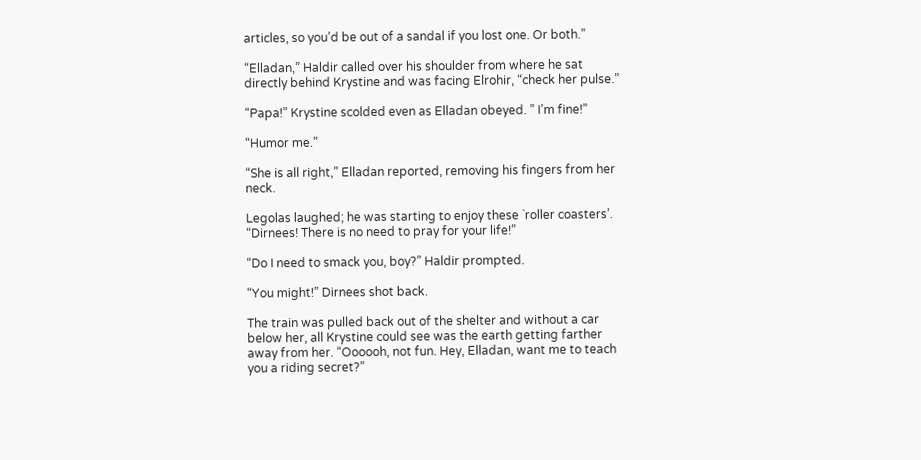articles, so you’d be out of a sandal if you lost one. Or both.”

“Elladan,” Haldir called over his shoulder from where he sat directly behind Krystine and was facing Elrohir, “check her pulse.”

“Papa!” Krystine scolded even as Elladan obeyed. ” I’m fine!”

“Humor me.”

“She is all right,” Elladan reported, removing his fingers from her neck.

Legolas laughed; he was starting to enjoy these `roller coasters’. “Dirnees! There is no need to pray for your life!”

“Do I need to smack you, boy?” Haldir prompted.

“You might!” Dirnees shot back.

The train was pulled back out of the shelter and without a car below her, all Krystine could see was the earth getting farther away from her. “Oooooh, not fun. Hey, Elladan, want me to teach you a riding secret?”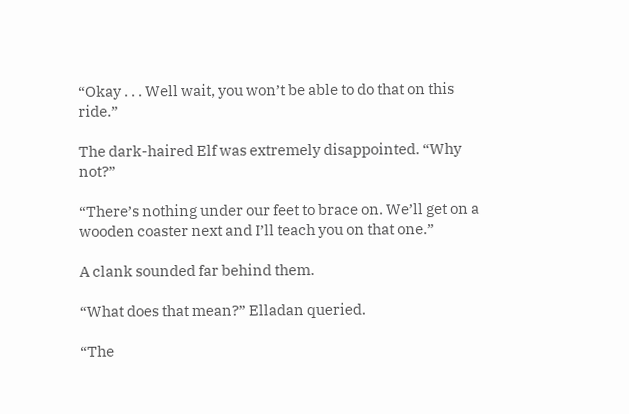“Okay . . . Well wait, you won’t be able to do that on this ride.”

The dark-haired Elf was extremely disappointed. “Why not?”

“There’s nothing under our feet to brace on. We’ll get on a wooden coaster next and I’ll teach you on that one.”

A clank sounded far behind them.

“What does that mean?” Elladan queried.

“The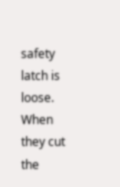safety latch is loose. When they cut the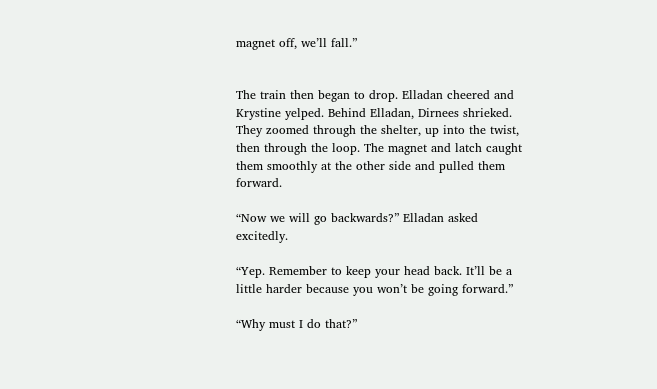magnet off, we’ll fall.”


The train then began to drop. Elladan cheered and Krystine yelped. Behind Elladan, Dirnees shrieked. They zoomed through the shelter, up into the twist, then through the loop. The magnet and latch caught them smoothly at the other side and pulled them forward.

“Now we will go backwards?” Elladan asked excitedly.

“Yep. Remember to keep your head back. It’ll be a little harder because you won’t be going forward.”

“Why must I do that?”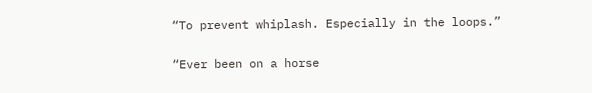“To prevent whiplash. Especially in the loops.”


“Ever been on a horse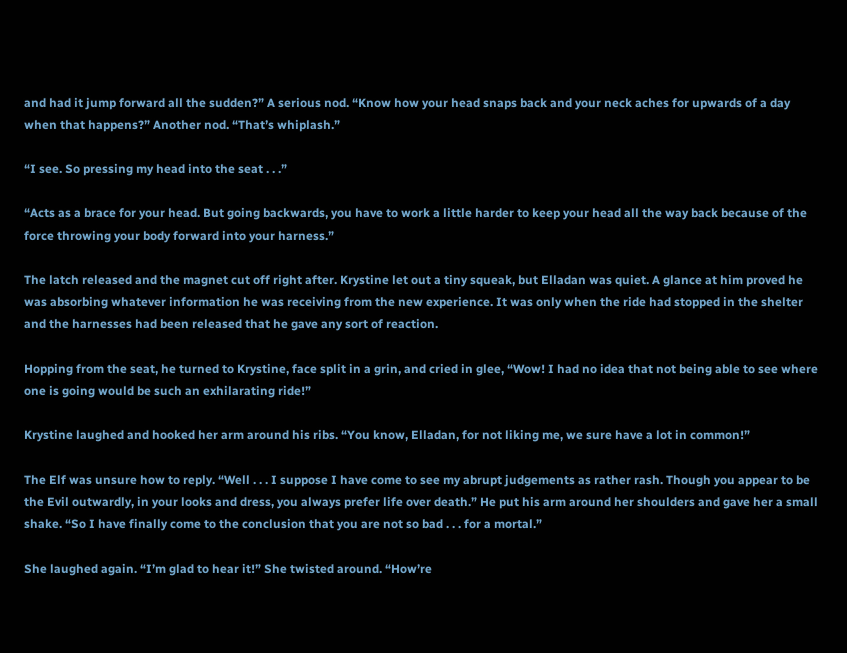and had it jump forward all the sudden?” A serious nod. “Know how your head snaps back and your neck aches for upwards of a day when that happens?” Another nod. “That’s whiplash.”

“I see. So pressing my head into the seat . . .”

“Acts as a brace for your head. But going backwards, you have to work a little harder to keep your head all the way back because of the force throwing your body forward into your harness.”

The latch released and the magnet cut off right after. Krystine let out a tiny squeak, but Elladan was quiet. A glance at him proved he was absorbing whatever information he was receiving from the new experience. It was only when the ride had stopped in the shelter and the harnesses had been released that he gave any sort of reaction.

Hopping from the seat, he turned to Krystine, face split in a grin, and cried in glee, “Wow! I had no idea that not being able to see where one is going would be such an exhilarating ride!”

Krystine laughed and hooked her arm around his ribs. “You know, Elladan, for not liking me, we sure have a lot in common!”

The Elf was unsure how to reply. “Well . . . I suppose I have come to see my abrupt judgements as rather rash. Though you appear to be the Evil outwardly, in your looks and dress, you always prefer life over death.” He put his arm around her shoulders and gave her a small shake. “So I have finally come to the conclusion that you are not so bad . . . for a mortal.”

She laughed again. “I’m glad to hear it!” She twisted around. “How’re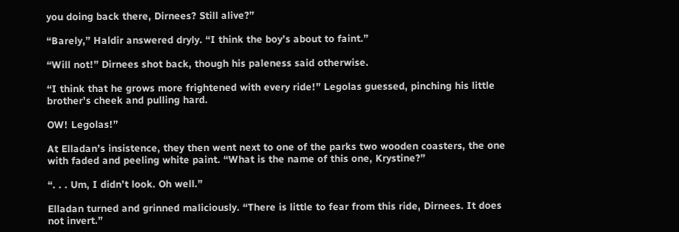you doing back there, Dirnees? Still alive?”

“Barely,” Haldir answered dryly. “I think the boy’s about to faint.”

“Will not!” Dirnees shot back, though his paleness said otherwise.

“I think that he grows more frightened with every ride!” Legolas guessed, pinching his little brother’s cheek and pulling hard.

OW! Legolas!”

At Elladan’s insistence, they then went next to one of the parks two wooden coasters, the one with faded and peeling white paint. “What is the name of this one, Krystine?”

“. . . Um, I didn’t look. Oh well.”

Elladan turned and grinned maliciously. “There is little to fear from this ride, Dirnees. It does not invert.”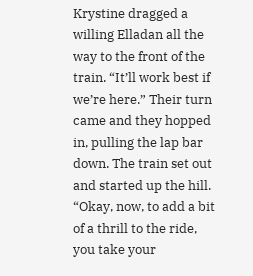Krystine dragged a willing Elladan all the way to the front of the train. “It’ll work best if we’re here.” Their turn came and they hopped in, pulling the lap bar down. The train set out and started up the hill. “Okay, now, to add a bit of a thrill to the ride, you take your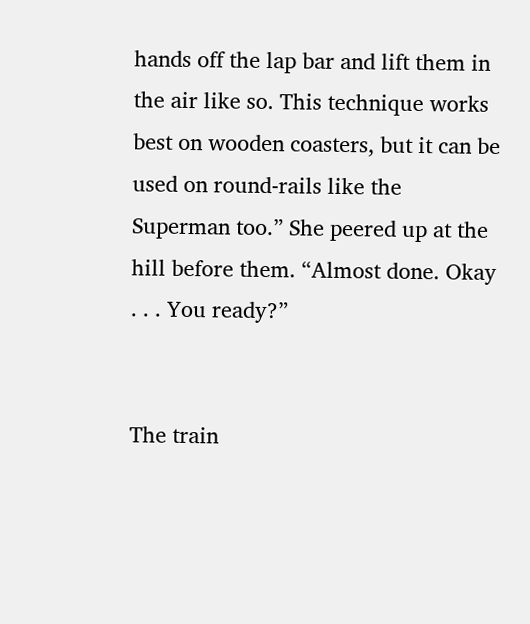hands off the lap bar and lift them in the air like so. This technique works best on wooden coasters, but it can be used on round-rails like the Superman too.” She peered up at the hill before them. “Almost done. Okay . . . You ready?”


The train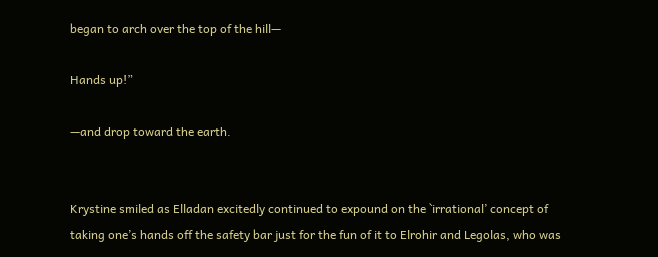began to arch over the top of the hill—

Hands up!”

—and drop toward the earth.


Krystine smiled as Elladan excitedly continued to expound on the `irrational’ concept of taking one’s hands off the safety bar just for the fun of it to Elrohir and Legolas, who was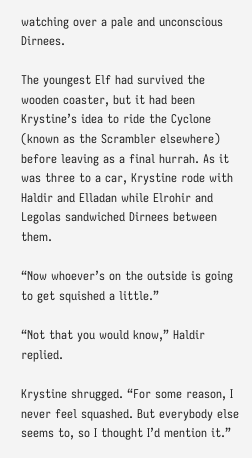watching over a pale and unconscious Dirnees.

The youngest Elf had survived the wooden coaster, but it had been Krystine’s idea to ride the Cyclone (known as the Scrambler elsewhere) before leaving as a final hurrah. As it was three to a car, Krystine rode with Haldir and Elladan while Elrohir and Legolas sandwiched Dirnees between them.

“Now whoever’s on the outside is going to get squished a little.”

“Not that you would know,” Haldir replied.

Krystine shrugged. “For some reason, I never feel squashed. But everybody else seems to, so I thought I’d mention it.”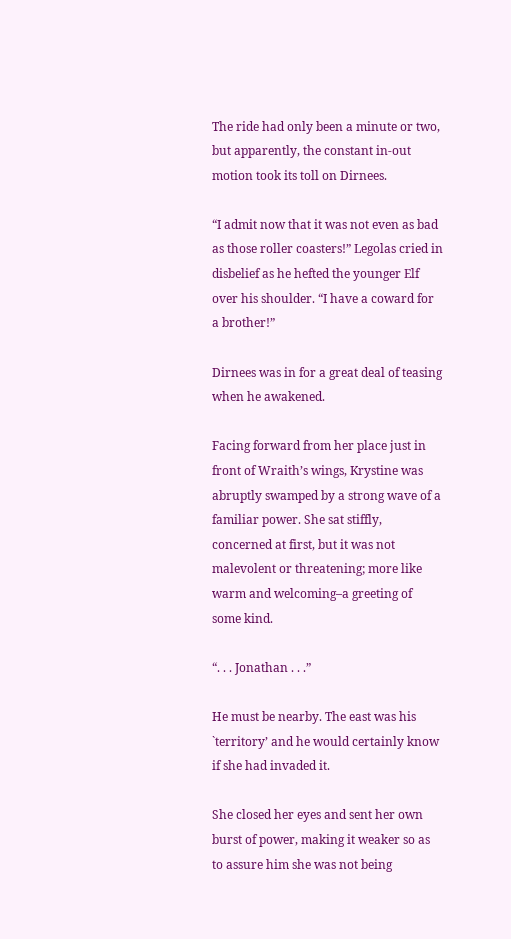The ride had only been a minute or two, but apparently, the constant in-out motion took its toll on Dirnees.

“I admit now that it was not even as bad as those roller coasters!” Legolas cried in disbelief as he hefted the younger Elf over his shoulder. “I have a coward for a brother!”

Dirnees was in for a great deal of teasing when he awakened.

Facing forward from her place just in front of Wraith’s wings, Krystine was abruptly swamped by a strong wave of a familiar power. She sat stiffly, concerned at first, but it was not malevolent or threatening; more like warm and welcoming–a greeting of some kind.

“. . . Jonathan . . .”

He must be nearby. The east was his `territory’ and he would certainly know if she had invaded it.

She closed her eyes and sent her own burst of power, making it weaker so as to assure him she was not being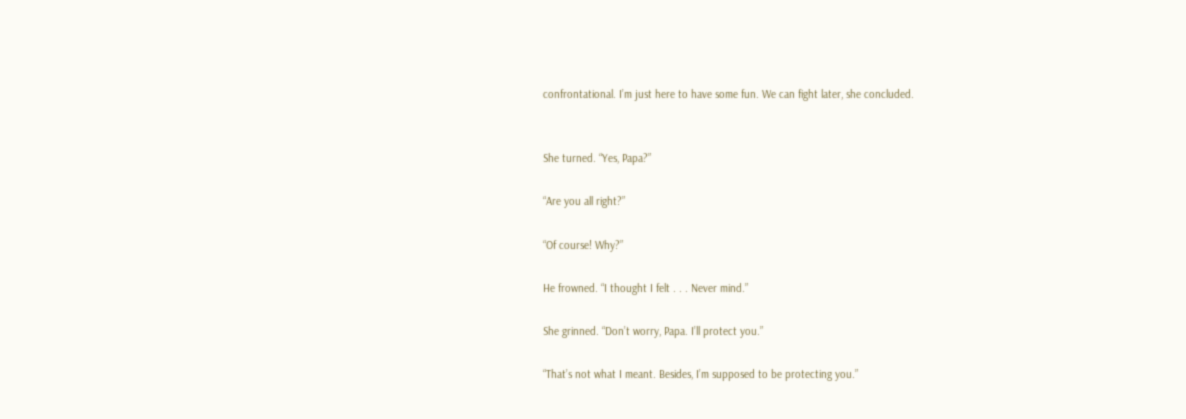confrontational. I’m just here to have some fun. We can fight later, she concluded.


She turned. “Yes, Papa?”

“Are you all right?”

“Of course! Why?”

He frowned. “I thought I felt . . . Never mind.”

She grinned. “Don’t worry, Papa. I’ll protect you.”

“That’s not what I meant. Besides, I’m supposed to be protecting you.”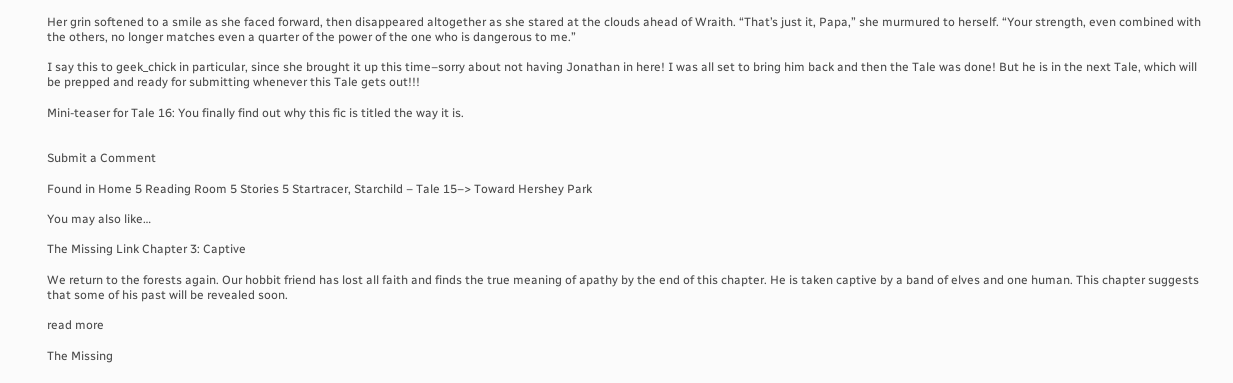Her grin softened to a smile as she faced forward, then disappeared altogether as she stared at the clouds ahead of Wraith. “That’s just it, Papa,” she murmured to herself. “Your strength, even combined with the others, no longer matches even a quarter of the power of the one who is dangerous to me.”

I say this to geek_chick in particular, since she brought it up this time–sorry about not having Jonathan in here! I was all set to bring him back and then the Tale was done! But he is in the next Tale, which will be prepped and ready for submitting whenever this Tale gets out!!!

Mini-teaser for Tale 16: You finally find out why this fic is titled the way it is.


Submit a Comment

Found in Home 5 Reading Room 5 Stories 5 Startracer, Starchild – Tale 15–> Toward Hershey Park

You may also like…

The Missing Link Chapter 3: Captive

We return to the forests again. Our hobbit friend has lost all faith and finds the true meaning of apathy by the end of this chapter. He is taken captive by a band of elves and one human. This chapter suggests that some of his past will be revealed soon.

read more

The Missing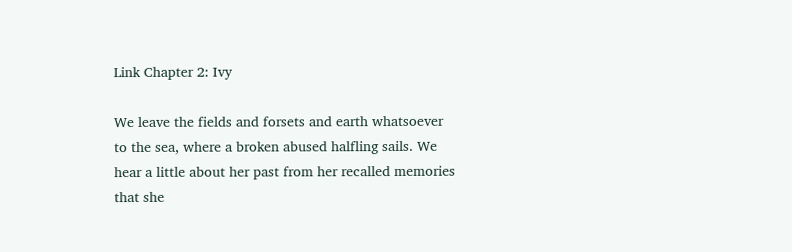Link Chapter 2: Ivy

We leave the fields and forsets and earth whatsoever to the sea, where a broken abused halfling sails. We hear a little about her past from her recalled memories that she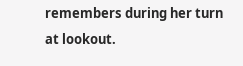remembers during her turn at lookout.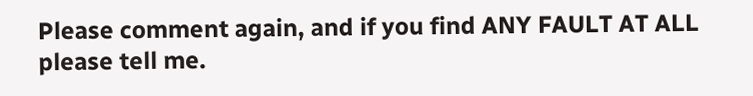Please comment again, and if you find ANY FAULT AT ALL please tell me.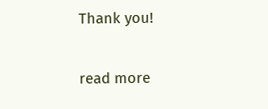Thank you!

read more